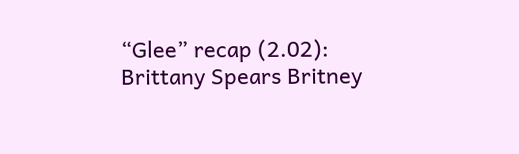“Glee” recap (2.02): Brittany Spears Britney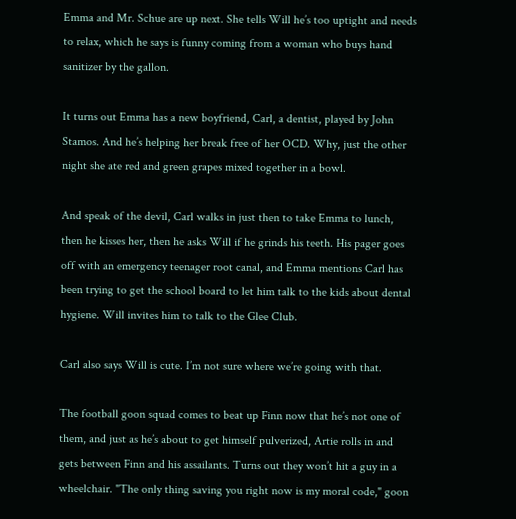Emma and Mr. Schue are up next. She tells Will he’s too uptight and needs to relax, which he says is funny coming from a woman who buys hand sanitizer by the gallon.

It turns out Emma has a new boyfriend, Carl, a dentist, played by John Stamos. And he’s helping her break free of her OCD. Why, just the other night she ate red and green grapes mixed together in a bowl.

And speak of the devil, Carl walks in just then to take Emma to lunch, then he kisses her, then he asks Will if he grinds his teeth. His pager goes off with an emergency teenager root canal, and Emma mentions Carl has been trying to get the school board to let him talk to the kids about dental hygiene. Will invites him to talk to the Glee Club.

Carl also says Will is cute. I’m not sure where we’re going with that.

The football goon squad comes to beat up Finn now that he’s not one of them, and just as he’s about to get himself pulverized, Artie rolls in and gets between Finn and his assailants. Turns out they won’t hit a guy in a wheelchair. "The only thing saving you right now is my moral code," goon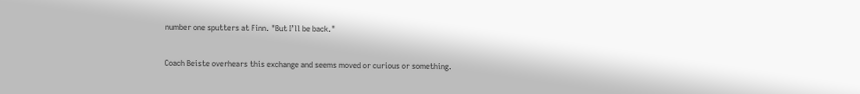number one sputters at Finn. "But I’ll be back."

Coach Beiste overhears this exchange and seems moved or curious or something.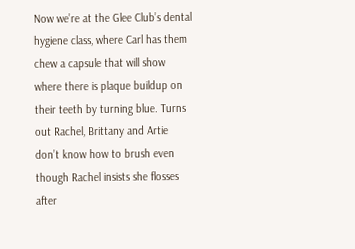Now we’re at the Glee Club’s dental hygiene class, where Carl has them chew a capsule that will show where there is plaque buildup on their teeth by turning blue. Turns out Rachel, Brittany and Artie don’t know how to brush even though Rachel insists she flosses after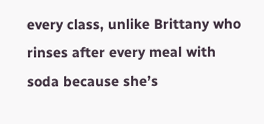every class, unlike Brittany who rinses after every meal with soda because she’s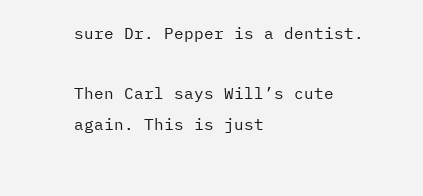sure Dr. Pepper is a dentist.

Then Carl says Will’s cute again. This is just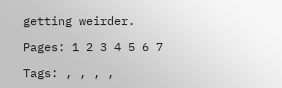getting weirder.

Pages: 1 2 3 4 5 6 7

Tags: , , , ,